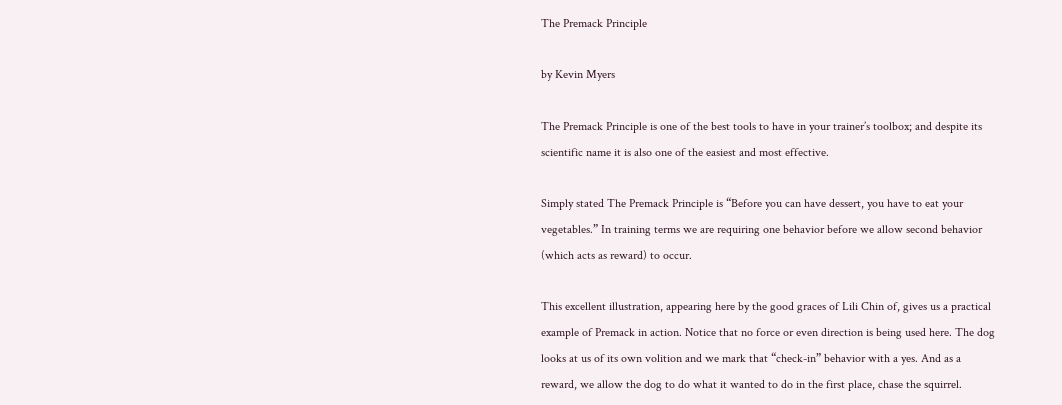The Premack Principle

by Kevin Myers

The Premack Principle is one of the best tools to have in your trainer’s toolbox; and despite its scientific name it is also one of the easiest and most effective.

Simply stated The Premack Principle is “Before you can have dessert, you have to eat your vegetables.” In training terms we are requiring one behavior before we allow second behavior (which acts as reward) to occur.

This excellent illustration, appearing here by the good graces of Lili Chin of, gives us a practical example of Premack in action. Notice that no force or even direction is being used here. The dog looks at us of its own volition and we mark that “check-in” behavior with a yes. And as a reward, we allow the dog to do what it wanted to do in the first place, chase the squirrel.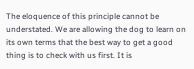The eloquence of this principle cannot be understated. We are allowing the dog to learn on its own terms that the best way to get a good thing is to check with us first. It is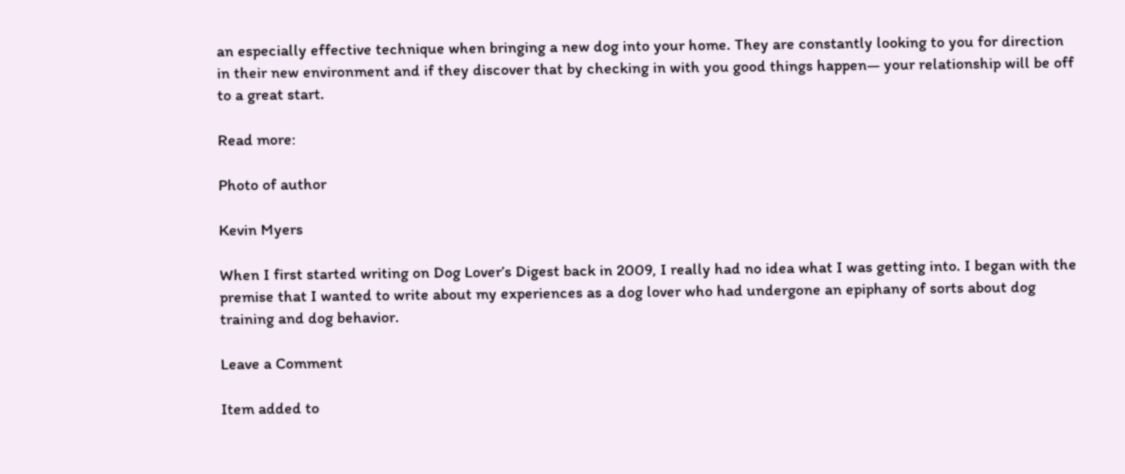an especially effective technique when bringing a new dog into your home. They are constantly looking to you for direction in their new environment and if they discover that by checking in with you good things happen— your relationship will be off to a great start.

Read more:

Photo of author

Kevin Myers

When I first started writing on Dog Lover’s Digest back in 2009, I really had no idea what I was getting into. I began with the premise that I wanted to write about my experiences as a dog lover who had undergone an epiphany of sorts about dog training and dog behavior.

Leave a Comment

Item added to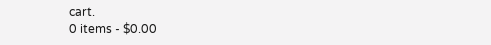cart.
0 items - $0.00